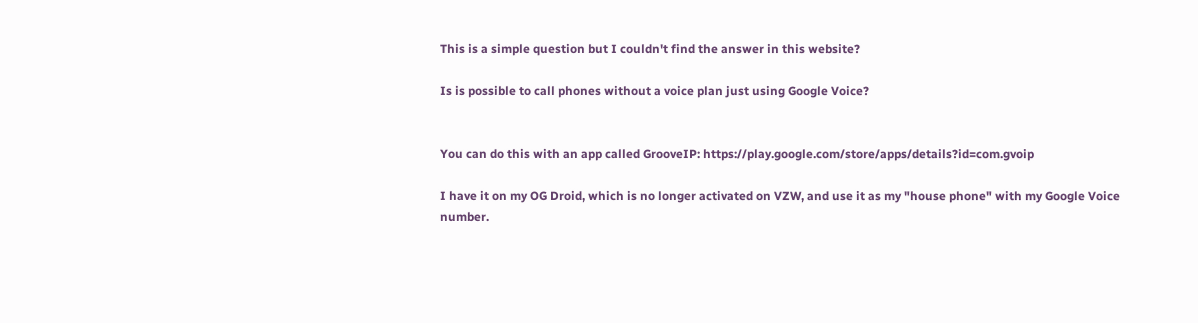This is a simple question but I couldn't find the answer in this website?

Is is possible to call phones without a voice plan just using Google Voice?


You can do this with an app called GrooveIP: https://play.google.com/store/apps/details?id=com.gvoip

I have it on my OG Droid, which is no longer activated on VZW, and use it as my "house phone" with my Google Voice number.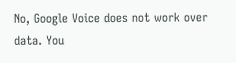No, Google Voice does not work over data. You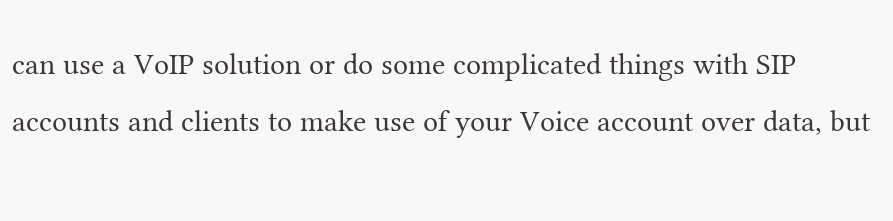can use a VoIP solution or do some complicated things with SIP accounts and clients to make use of your Voice account over data, but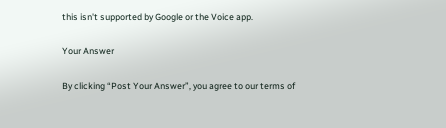this isn't supported by Google or the Voice app.

Your Answer

By clicking “Post Your Answer”, you agree to our terms of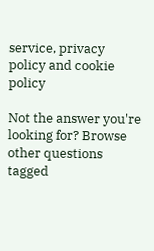service, privacy policy and cookie policy

Not the answer you're looking for? Browse other questions tagged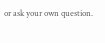or ask your own question.